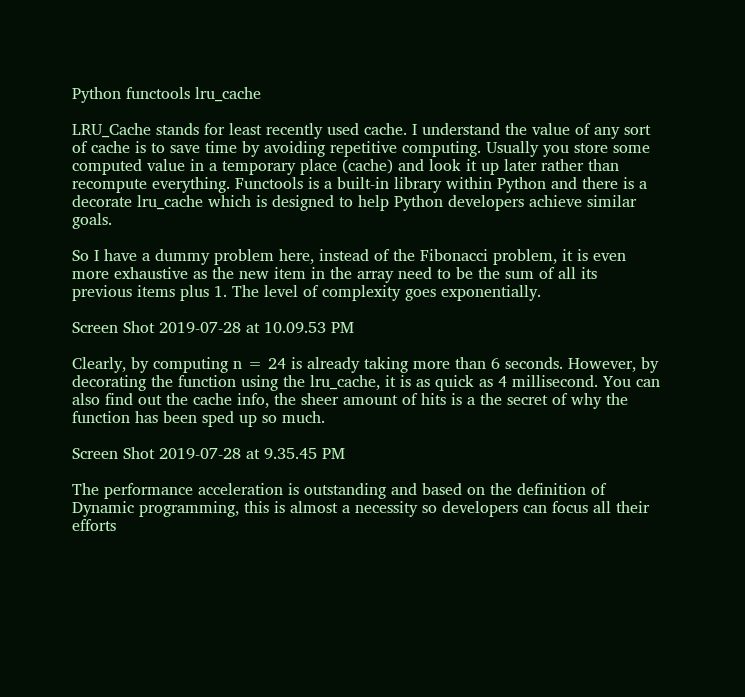Python functools lru_cache

LRU_Cache stands for least recently used cache. I understand the value of any sort of cache is to save time by avoiding repetitive computing. Usually you store some computed value in a temporary place (cache) and look it up later rather than recompute everything. Functools is a built-in library within Python and there is a decorate lru_cache which is designed to help Python developers achieve similar goals.

So I have a dummy problem here, instead of the Fibonacci problem, it is even more exhaustive as the new item in the array need to be the sum of all its previous items plus 1. The level of complexity goes exponentially.

Screen Shot 2019-07-28 at 10.09.53 PM

Clearly, by computing n = 24 is already taking more than 6 seconds. However, by decorating the function using the lru_cache, it is as quick as 4 millisecond. You can also find out the cache info, the sheer amount of hits is a the secret of why the function has been sped up so much.

Screen Shot 2019-07-28 at 9.35.45 PM

The performance acceleration is outstanding and based on the definition of Dynamic programming, this is almost a necessity so developers can focus all their efforts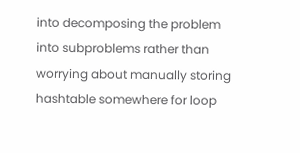into decomposing the problem into subproblems rather than worrying about manually storing hashtable somewhere for loop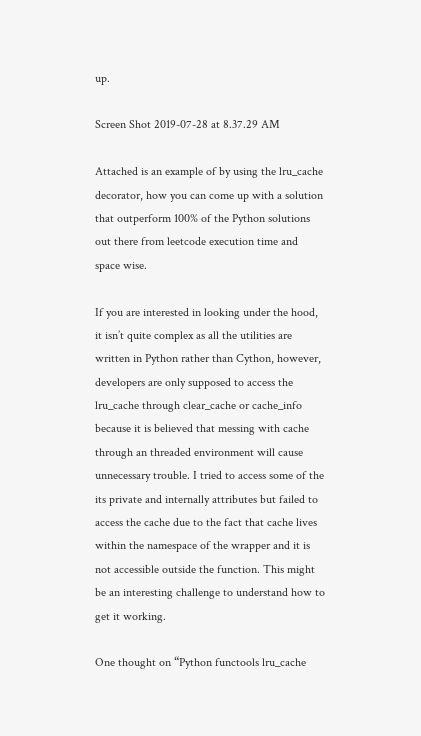up.

Screen Shot 2019-07-28 at 8.37.29 AM

Attached is an example of by using the lru_cache decorator, how you can come up with a solution that outperform 100% of the Python solutions out there from leetcode execution time and space wise.

If you are interested in looking under the hood, it isn’t quite complex as all the utilities are written in Python rather than Cython, however, developers are only supposed to access the lru_cache through clear_cache or cache_info because it is believed that messing with cache through an threaded environment will cause unnecessary trouble. I tried to access some of the its private and internally attributes but failed to access the cache due to the fact that cache lives within the namespace of the wrapper and it is not accessible outside the function. This might be an interesting challenge to understand how to get it working.

One thought on “Python functools lru_cache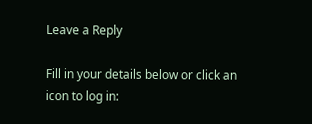Leave a Reply

Fill in your details below or click an icon to log in: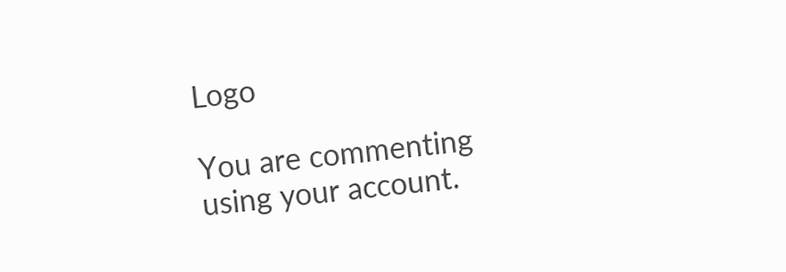Logo

You are commenting using your account.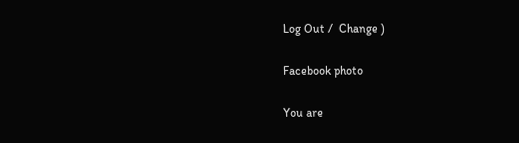Log Out /  Change )

Facebook photo

You are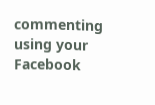commenting using your Facebook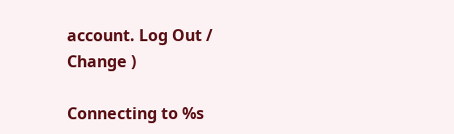account. Log Out /  Change )

Connecting to %s